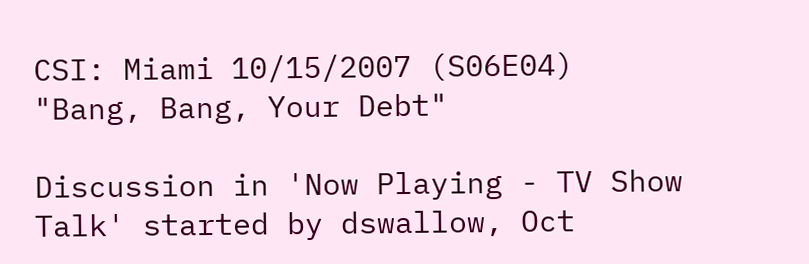CSI: Miami 10/15/2007 (S06E04) "Bang, Bang, Your Debt"

Discussion in 'Now Playing - TV Show Talk' started by dswallow, Oct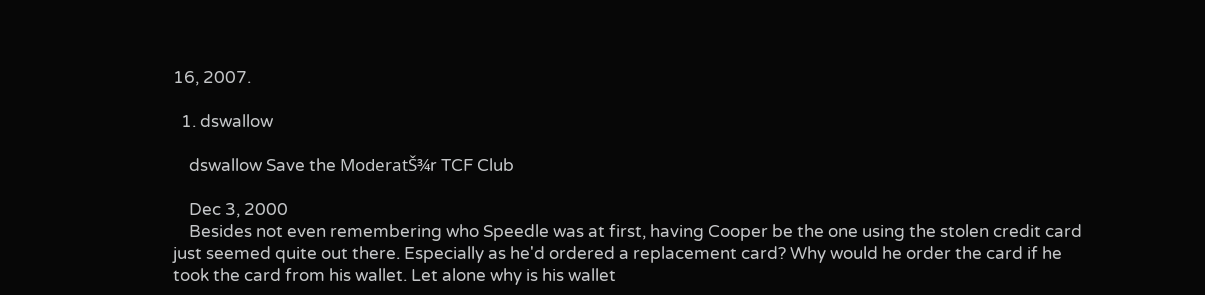16, 2007.

  1. dswallow

    dswallow Save the ModeratŠ¾r TCF Club

    Dec 3, 2000
    Besides not even remembering who Speedle was at first, having Cooper be the one using the stolen credit card just seemed quite out there. Especially as he'd ordered a replacement card? Why would he order the card if he took the card from his wallet. Let alone why is his wallet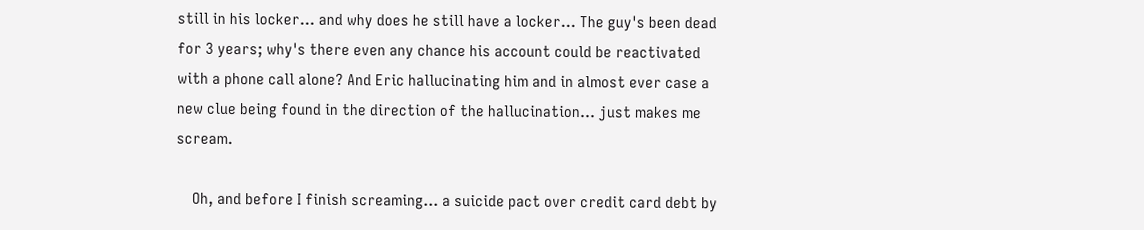still in his locker... and why does he still have a locker... The guy's been dead for 3 years; why's there even any chance his account could be reactivated with a phone call alone? And Eric hallucinating him and in almost ever case a new clue being found in the direction of the hallucination... just makes me scream.

    Oh, and before I finish screaming... a suicide pact over credit card debt by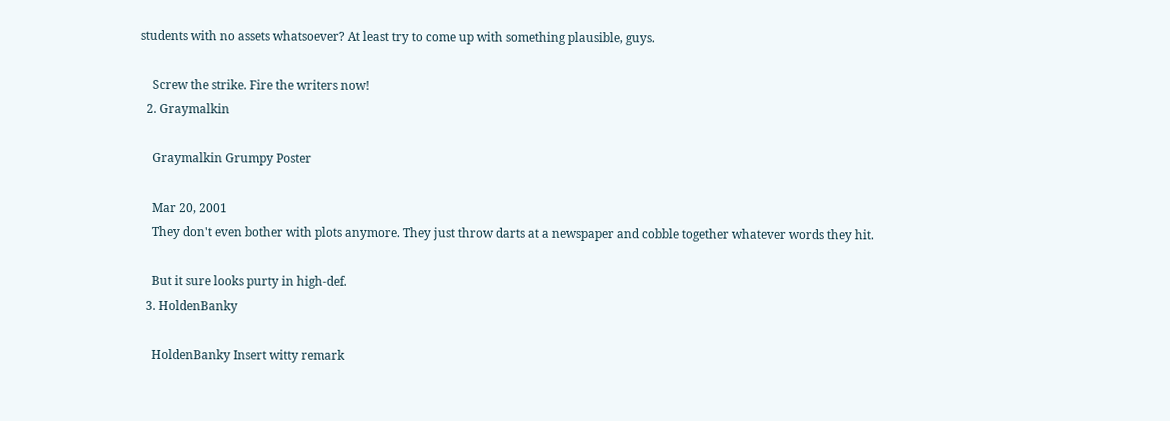students with no assets whatsoever? At least try to come up with something plausible, guys.

    Screw the strike. Fire the writers now!
  2. Graymalkin

    Graymalkin Grumpy Poster

    Mar 20, 2001
    They don't even bother with plots anymore. They just throw darts at a newspaper and cobble together whatever words they hit.

    But it sure looks purty in high-def.
  3. HoldenBanky

    HoldenBanky Insert witty remark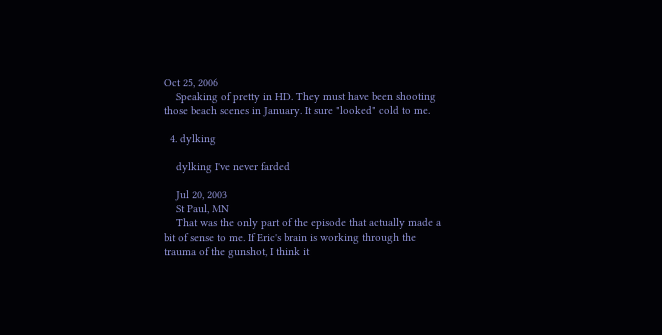Oct 25, 2006
    Speaking of pretty in HD. They must have been shooting those beach scenes in January. It sure "looked" cold to me.

  4. dylking

    dylking I've never farded

    Jul 20, 2003
    St Paul, MN
    That was the only part of the episode that actually made a bit of sense to me. If Eric's brain is working through the trauma of the gunshot, I think it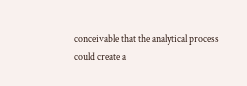conceivable that the analytical process could create a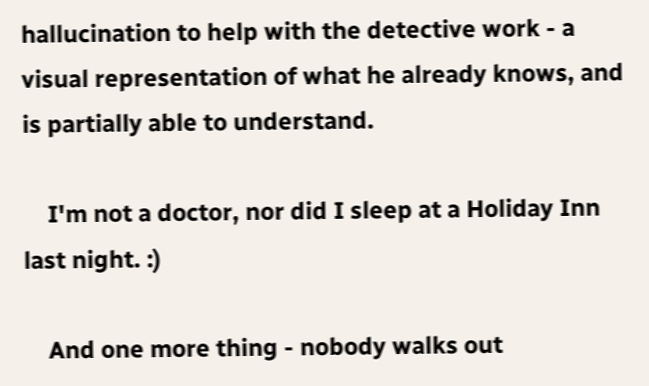hallucination to help with the detective work - a visual representation of what he already knows, and is partially able to understand.

    I'm not a doctor, nor did I sleep at a Holiday Inn last night. :)

    And one more thing - nobody walks out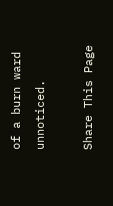of a burn ward unnoticed.

Share This Page